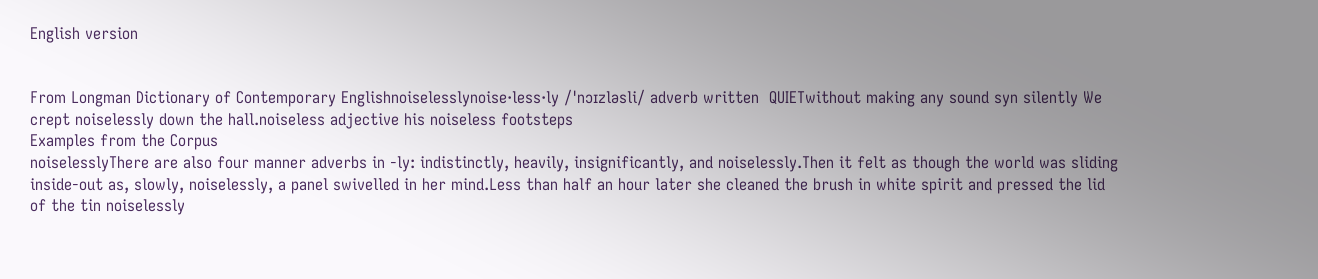English version


From Longman Dictionary of Contemporary Englishnoiselesslynoise‧less‧ly /ˈnɔɪzləsli/ adverb written  QUIETwithout making any sound syn silently We crept noiselessly down the hall.noiseless adjective his noiseless footsteps
Examples from the Corpus
noiselesslyThere are also four manner adverbs in -ly: indistinctly, heavily, insignificantly, and noiselessly.Then it felt as though the world was sliding inside-out as, slowly, noiselessly, a panel swivelled in her mind.Less than half an hour later she cleaned the brush in white spirit and pressed the lid of the tin noiselessly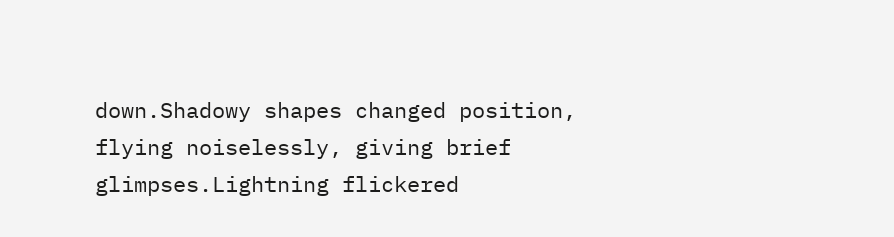down.Shadowy shapes changed position, flying noiselessly, giving brief glimpses.Lightning flickered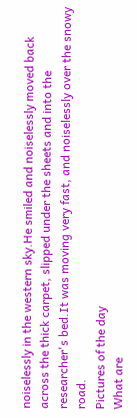noiselessly in the western sky.He smiled and noiselessly moved back across the thick carpet, slipped under the sheets and into the researcher's bed.It was moving very fast, and noiselessly over the snowy road.
Pictures of the day
What are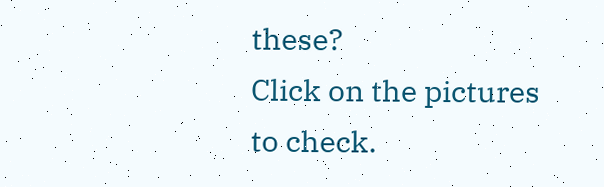these?
Click on the pictures to check.